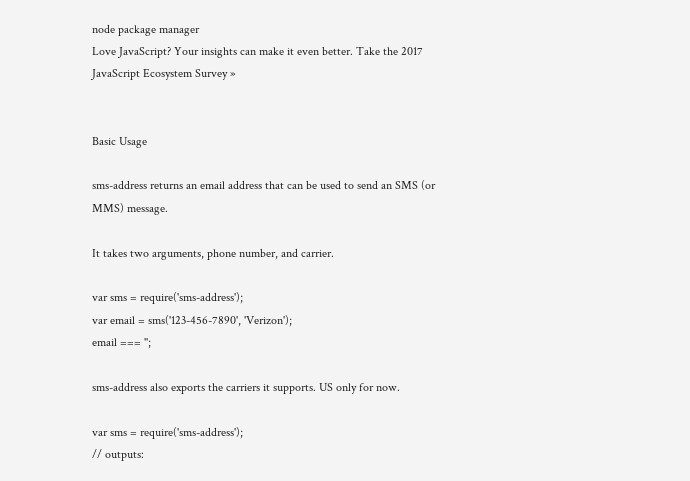node package manager
Love JavaScript? Your insights can make it even better. Take the 2017 JavaScript Ecosystem Survey »


Basic Usage

sms-address returns an email address that can be used to send an SMS (or MMS) message.

It takes two arguments, phone number, and carrier.

var sms = require('sms-address');
var email = sms('123-456-7890', 'Verizon');
email === '';

sms-address also exports the carriers it supports. US only for now.

var sms = require('sms-address');
// outputs: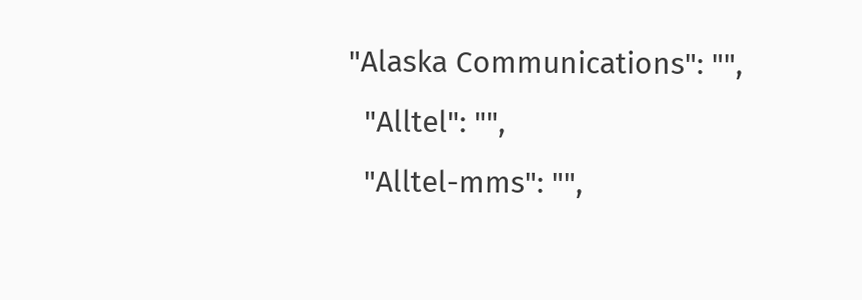"Alaska Communications": "",
  "Alltel": "",
  "Alltel-mms": "",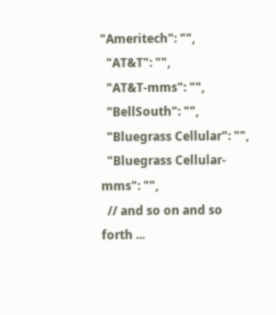"Ameritech": "",
  "AT&T": "",
  "AT&T-mms": "",
  "BellSouth": "",
  "Bluegrass Cellular": "",
  "Bluegrass Cellular-mms": "",
  // and so on and so forth ...